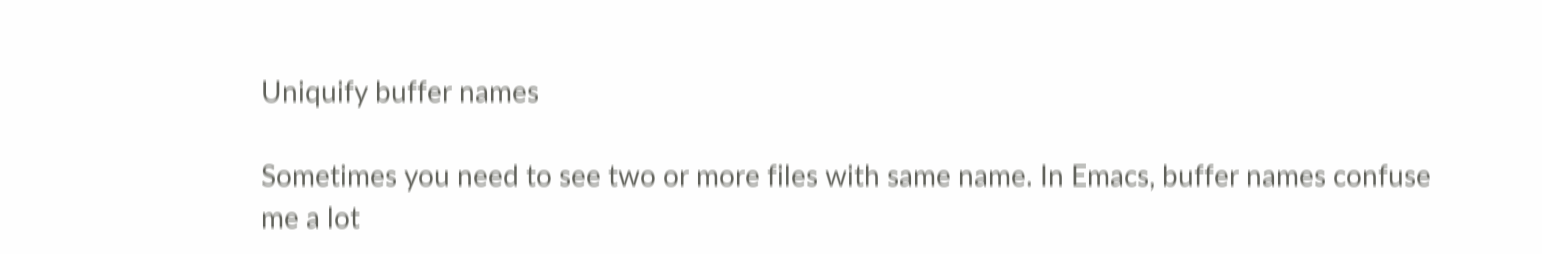Uniquify buffer names

Sometimes you need to see two or more files with same name. In Emacs, buffer names confuse me a lot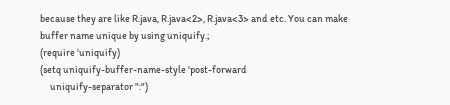because they are like R.java, R.java<2>, R.java<3> and etc. You can make buffer name unique by using uniquify.;
(require 'uniquify)
(setq uniquify-buffer-name-style 'post-forward
     uniquify-separator ":")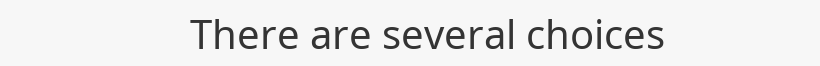There are several choices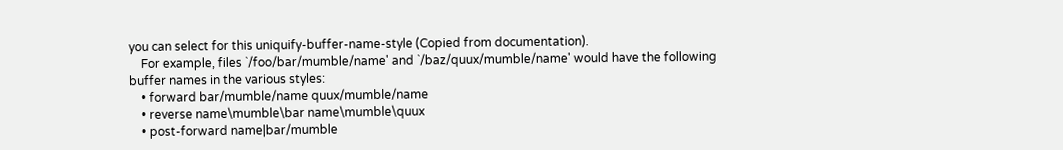you can select for this uniquify-buffer-name-style (Copied from documentation).
    For example, files `/foo/bar/mumble/name' and `/baz/quux/mumble/name' would have the following buffer names in the various styles:
    • forward bar/mumble/name quux/mumble/name
    • reverse name\mumble\bar name\mumble\quux
    • post-forward name|bar/mumble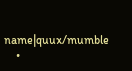name|quux/mumble
    •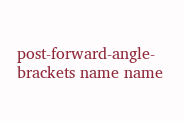post-forward-angle-brackets name name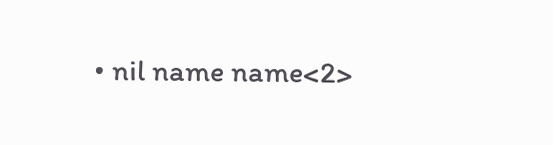• nil name name<2>